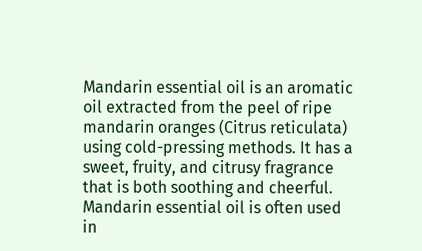Mandarin essential oil is an aromatic oil extracted from the peel of ripe mandarin oranges (Citrus reticulata) using cold-pressing methods. It has a sweet, fruity, and citrusy fragrance that is both soothing and cheerful. Mandarin essential oil is often used in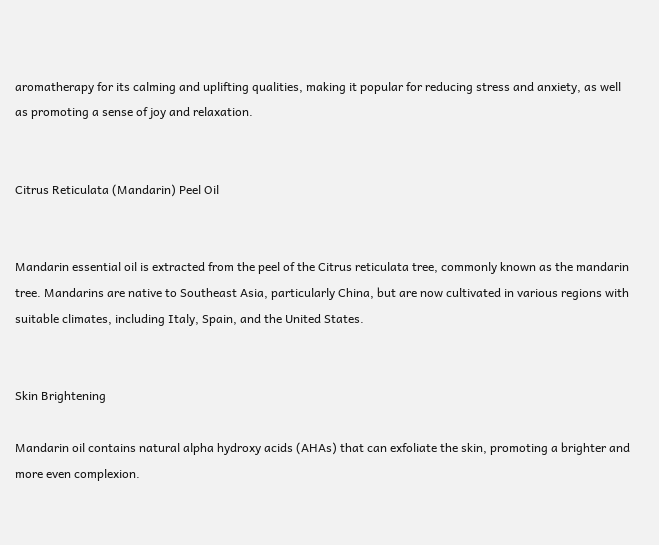aromatherapy for its calming and uplifting qualities, making it popular for reducing stress and anxiety, as well as promoting a sense of joy and relaxation.


Citrus Reticulata (Mandarin) Peel Oil


Mandarin essential oil is extracted from the peel of the Citrus reticulata tree, commonly known as the mandarin tree. Mandarins are native to Southeast Asia, particularly China, but are now cultivated in various regions with suitable climates, including Italy, Spain, and the United States.


Skin Brightening

Mandarin oil contains natural alpha hydroxy acids (AHAs) that can exfoliate the skin, promoting a brighter and more even complexion.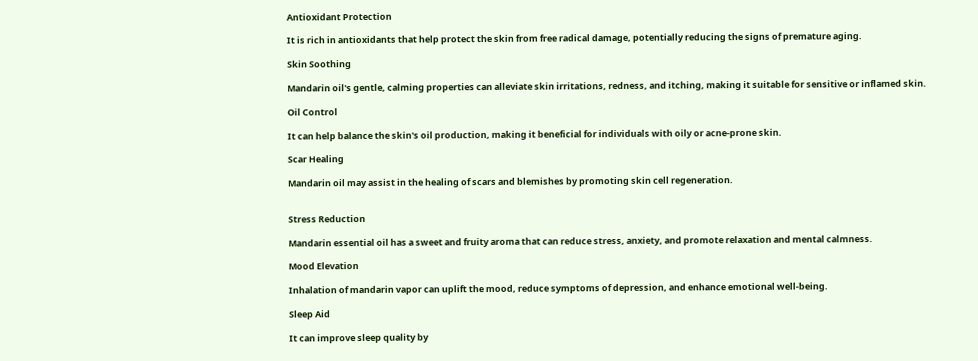Antioxidant Protection

It is rich in antioxidants that help protect the skin from free radical damage, potentially reducing the signs of premature aging.

Skin Soothing

Mandarin oil's gentle, calming properties can alleviate skin irritations, redness, and itching, making it suitable for sensitive or inflamed skin.

Oil Control

It can help balance the skin's oil production, making it beneficial for individuals with oily or acne-prone skin.

Scar Healing

Mandarin oil may assist in the healing of scars and blemishes by promoting skin cell regeneration.


Stress Reduction

Mandarin essential oil has a sweet and fruity aroma that can reduce stress, anxiety, and promote relaxation and mental calmness.

Mood Elevation

Inhalation of mandarin vapor can uplift the mood, reduce symptoms of depression, and enhance emotional well-being.

Sleep Aid

It can improve sleep quality by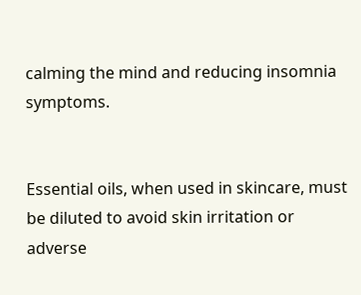calming the mind and reducing insomnia symptoms.


Essential oils, when used in skincare, must be diluted to avoid skin irritation or adverse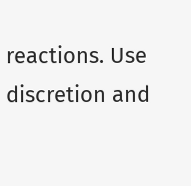reactions. Use discretion and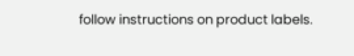follow instructions on product labels.